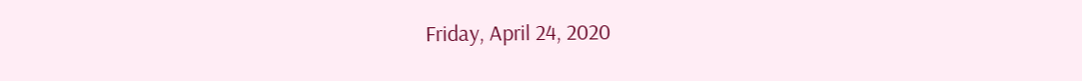Friday, April 24, 2020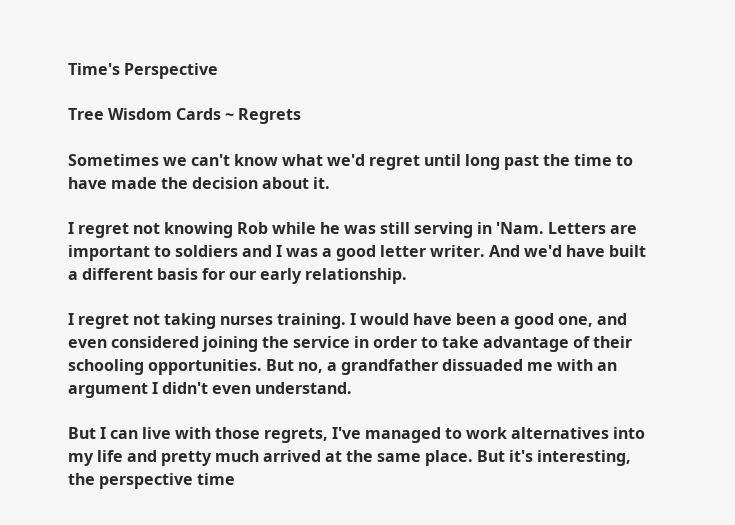Time's Perspective

Tree Wisdom Cards ~ Regrets

Sometimes we can't know what we'd regret until long past the time to have made the decision about it.

I regret not knowing Rob while he was still serving in 'Nam. Letters are important to soldiers and I was a good letter writer. And we'd have built a different basis for our early relationship.

I regret not taking nurses training. I would have been a good one, and even considered joining the service in order to take advantage of their schooling opportunities. But no, a grandfather dissuaded me with an argument I didn't even understand.

But I can live with those regrets, I've managed to work alternatives into my life and pretty much arrived at the same place. But it's interesting, the perspective time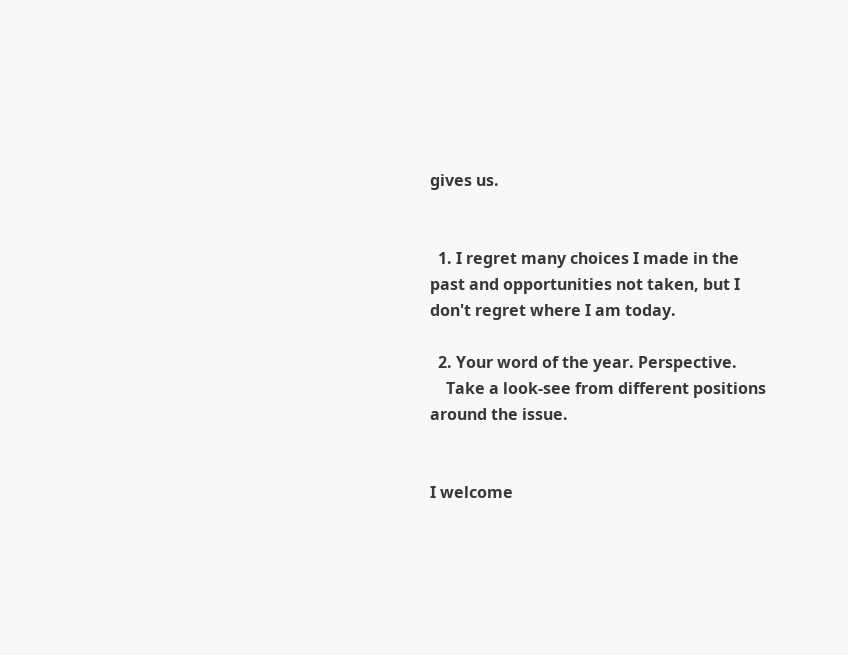gives us.


  1. I regret many choices I made in the past and opportunities not taken, but I don't regret where I am today.

  2. Your word of the year. Perspective.
    Take a look-see from different positions around the issue.


I welcome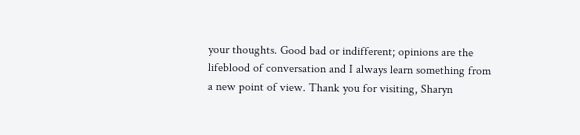your thoughts. Good bad or indifferent; opinions are the lifeblood of conversation and I always learn something from a new point of view. Thank you for visiting, Sharyn